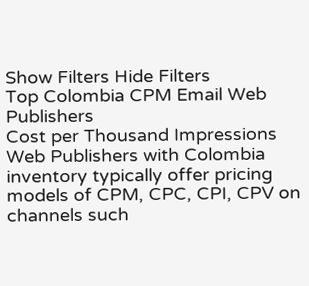Show Filters Hide Filters
Top Colombia CPM Email Web Publishers
Cost per Thousand Impressions Web Publishers with Colombia inventory typically offer pricing models of CPM, CPC, CPI, CPV on channels such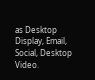as Desktop Display, Email, Social, Desktop Video.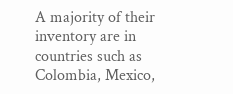A majority of their inventory are in countries such as Colombia, Mexico,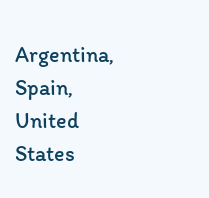Argentina, Spain, United States